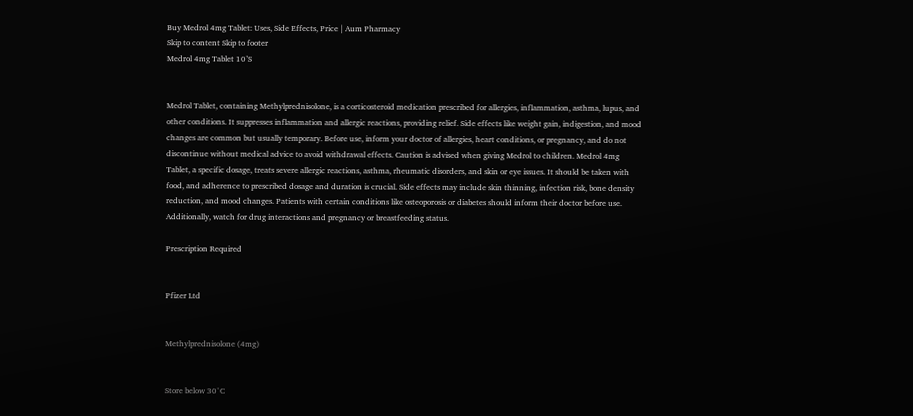Buy Medrol 4mg Tablet: Uses, Side Effects, Price | Aum Pharmacy
Skip to content Skip to footer
Medrol 4mg Tablet 10’S


Medrol Tablet, containing Methylprednisolone, is a corticosteroid medication prescribed for allergies, inflammation, asthma, lupus, and other conditions. It suppresses inflammation and allergic reactions, providing relief. Side effects like weight gain, indigestion, and mood changes are common but usually temporary. Before use, inform your doctor of allergies, heart conditions, or pregnancy, and do not discontinue without medical advice to avoid withdrawal effects. Caution is advised when giving Medrol to children. Medrol 4mg Tablet, a specific dosage, treats severe allergic reactions, asthma, rheumatic disorders, and skin or eye issues. It should be taken with food, and adherence to prescribed dosage and duration is crucial. Side effects may include skin thinning, infection risk, bone density reduction, and mood changes. Patients with certain conditions like osteoporosis or diabetes should inform their doctor before use. Additionally, watch for drug interactions and pregnancy or breastfeeding status.

Prescription Required


Pfizer Ltd


Methylprednisolone (4mg)


Store below 30°C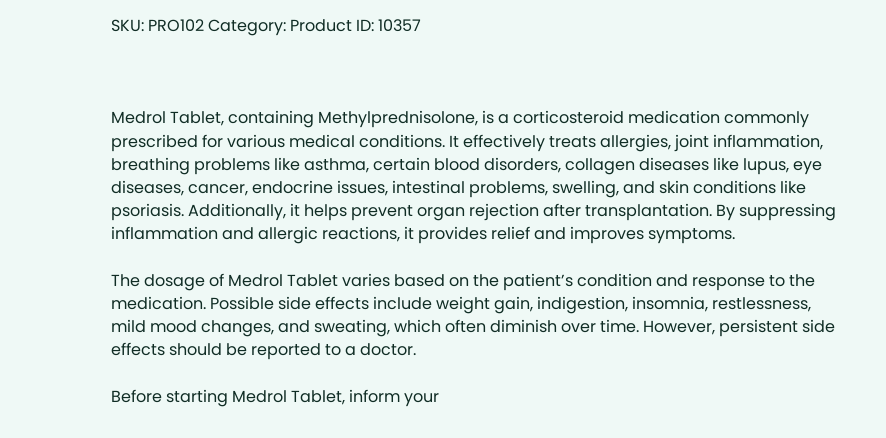SKU: PRO102 Category: Product ID: 10357



Medrol Tablet, containing Methylprednisolone, is a corticosteroid medication commonly prescribed for various medical conditions. It effectively treats allergies, joint inflammation, breathing problems like asthma, certain blood disorders, collagen diseases like lupus, eye diseases, cancer, endocrine issues, intestinal problems, swelling, and skin conditions like psoriasis. Additionally, it helps prevent organ rejection after transplantation. By suppressing inflammation and allergic reactions, it provides relief and improves symptoms.

The dosage of Medrol Tablet varies based on the patient’s condition and response to the medication. Possible side effects include weight gain, indigestion, insomnia, restlessness, mild mood changes, and sweating, which often diminish over time. However, persistent side effects should be reported to a doctor.

Before starting Medrol Tablet, inform your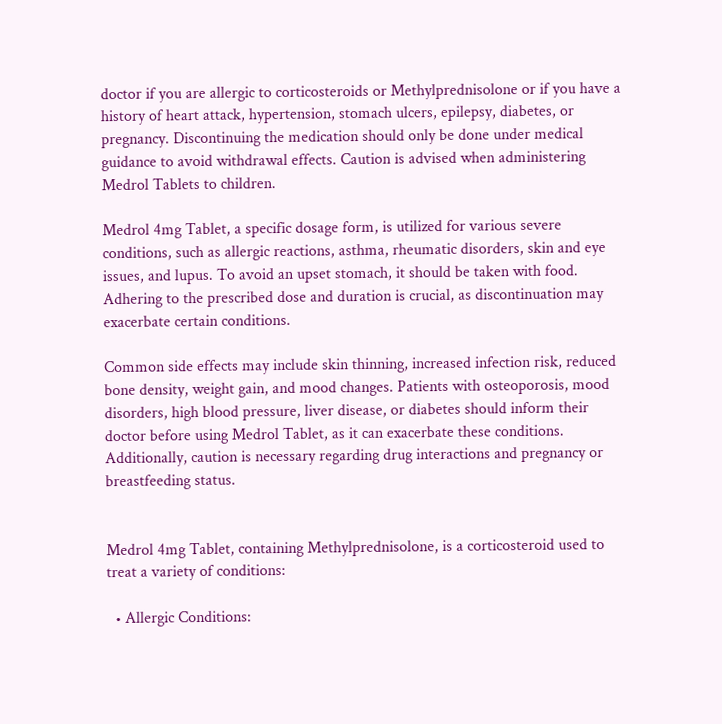doctor if you are allergic to corticosteroids or Methylprednisolone or if you have a history of heart attack, hypertension, stomach ulcers, epilepsy, diabetes, or pregnancy. Discontinuing the medication should only be done under medical guidance to avoid withdrawal effects. Caution is advised when administering Medrol Tablets to children.

Medrol 4mg Tablet, a specific dosage form, is utilized for various severe conditions, such as allergic reactions, asthma, rheumatic disorders, skin and eye issues, and lupus. To avoid an upset stomach, it should be taken with food. Adhering to the prescribed dose and duration is crucial, as discontinuation may exacerbate certain conditions.

Common side effects may include skin thinning, increased infection risk, reduced bone density, weight gain, and mood changes. Patients with osteoporosis, mood disorders, high blood pressure, liver disease, or diabetes should inform their doctor before using Medrol Tablet, as it can exacerbate these conditions. Additionally, caution is necessary regarding drug interactions and pregnancy or breastfeeding status.


Medrol 4mg Tablet, containing Methylprednisolone, is a corticosteroid used to treat a variety of conditions:

  • Allergic Conditions: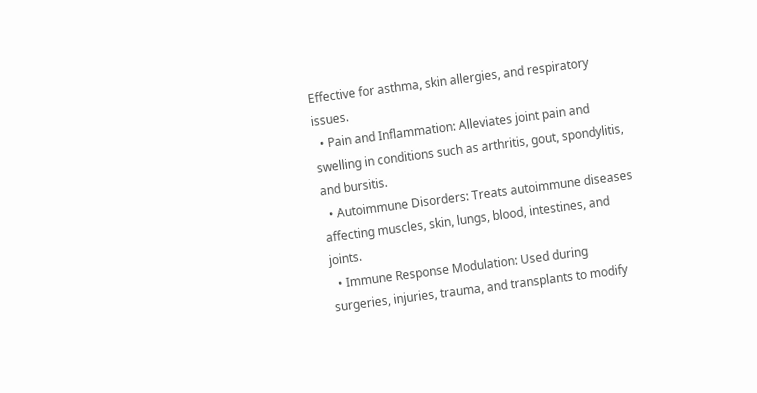Effective for asthma, skin allergies, and respiratory issues.
  • Pain and Inflammation: Alleviates joint pain and swelling in conditions such as arthritis, gout, spondylitis, and bursitis.
  • Autoimmune Disorders: Treats autoimmune diseases affecting muscles, skin, lungs, blood, intestines, and joints.
  • Immune Response Modulation: Used during surgeries, injuries, trauma, and transplants to modify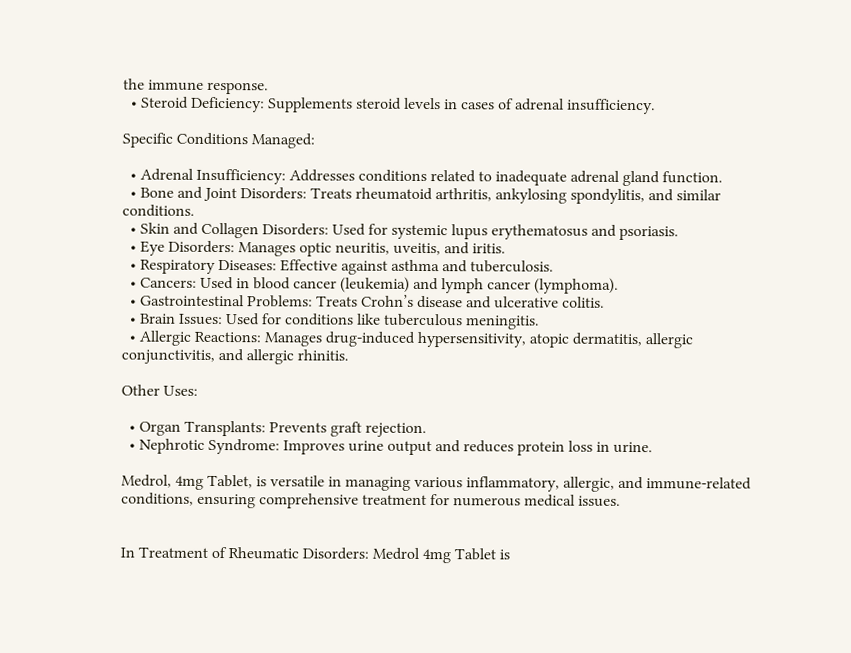the immune response.
  • Steroid Deficiency: Supplements steroid levels in cases of adrenal insufficiency.

Specific Conditions Managed:

  • Adrenal Insufficiency: Addresses conditions related to inadequate adrenal gland function.
  • Bone and Joint Disorders: Treats rheumatoid arthritis, ankylosing spondylitis, and similar conditions.
  • Skin and Collagen Disorders: Used for systemic lupus erythematosus and psoriasis.
  • Eye Disorders: Manages optic neuritis, uveitis, and iritis.
  • Respiratory Diseases: Effective against asthma and tuberculosis.
  • Cancers: Used in blood cancer (leukemia) and lymph cancer (lymphoma).
  • Gastrointestinal Problems: Treats Crohn’s disease and ulcerative colitis.
  • Brain Issues: Used for conditions like tuberculous meningitis.
  • Allergic Reactions: Manages drug-induced hypersensitivity, atopic dermatitis, allergic conjunctivitis, and allergic rhinitis.

Other Uses:

  • Organ Transplants: Prevents graft rejection.
  • Nephrotic Syndrome: Improves urine output and reduces protein loss in urine.

Medrol, 4mg Tablet, is versatile in managing various inflammatory, allergic, and immune-related conditions, ensuring comprehensive treatment for numerous medical issues.


In Treatment of Rheumatic Disorders: Medrol 4mg Tablet is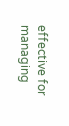effective for managing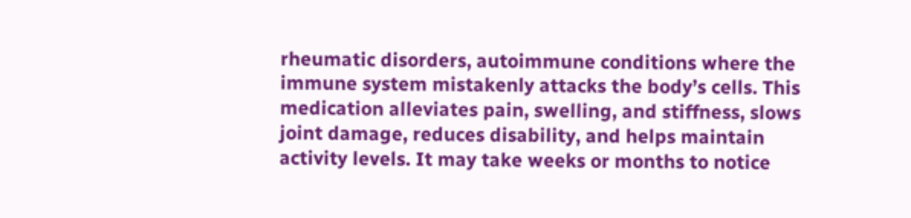rheumatic disorders, autoimmune conditions where the immune system mistakenly attacks the body’s cells. This medication alleviates pain, swelling, and stiffness, slows joint damage, reduces disability, and helps maintain activity levels. It may take weeks or months to notice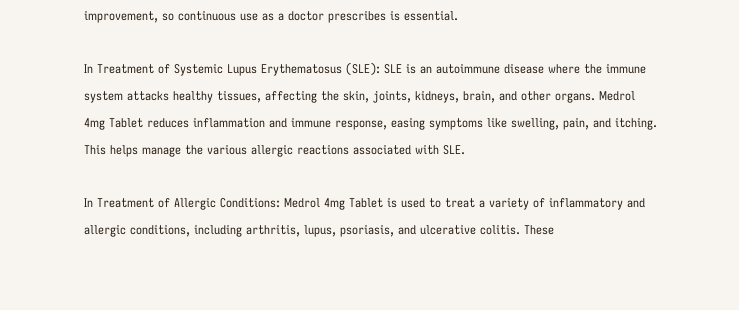improvement, so continuous use as a doctor prescribes is essential.

In Treatment of Systemic Lupus Erythematosus (SLE): SLE is an autoimmune disease where the immune system attacks healthy tissues, affecting the skin, joints, kidneys, brain, and other organs. Medrol 4mg Tablet reduces inflammation and immune response, easing symptoms like swelling, pain, and itching. This helps manage the various allergic reactions associated with SLE.

In Treatment of Allergic Conditions: Medrol 4mg Tablet is used to treat a variety of inflammatory and allergic conditions, including arthritis, lupus, psoriasis, and ulcerative colitis. These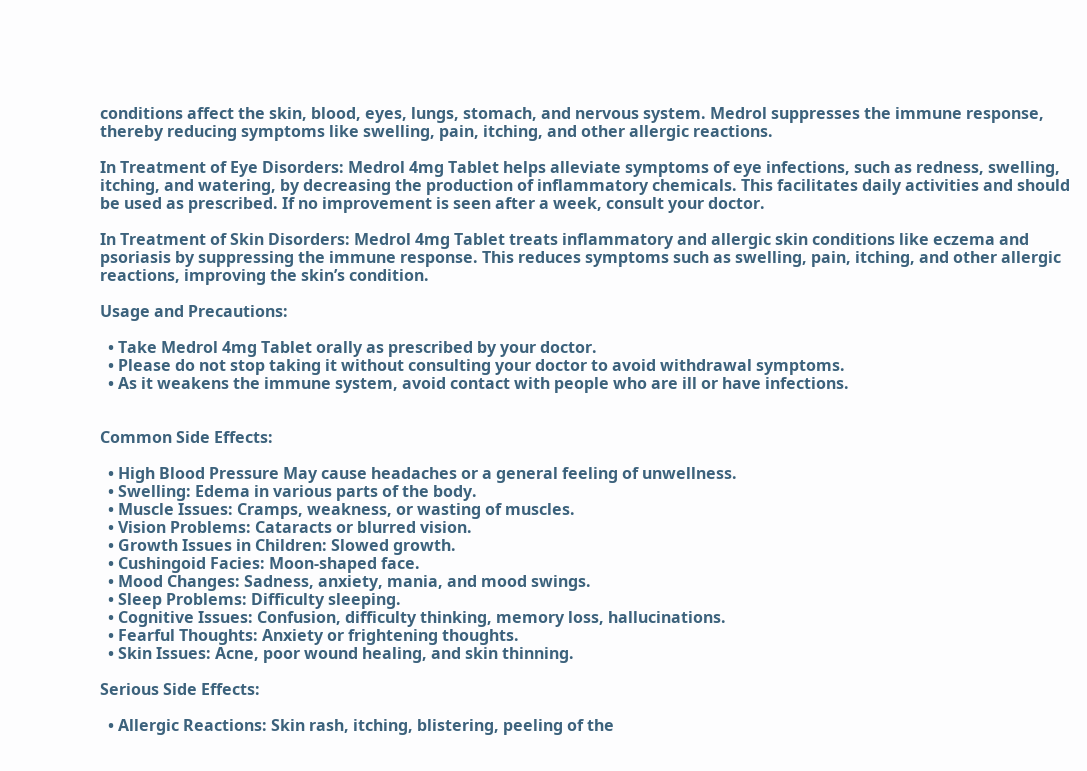conditions affect the skin, blood, eyes, lungs, stomach, and nervous system. Medrol suppresses the immune response, thereby reducing symptoms like swelling, pain, itching, and other allergic reactions.

In Treatment of Eye Disorders: Medrol 4mg Tablet helps alleviate symptoms of eye infections, such as redness, swelling, itching, and watering, by decreasing the production of inflammatory chemicals. This facilitates daily activities and should be used as prescribed. If no improvement is seen after a week, consult your doctor.

In Treatment of Skin Disorders: Medrol 4mg Tablet treats inflammatory and allergic skin conditions like eczema and psoriasis by suppressing the immune response. This reduces symptoms such as swelling, pain, itching, and other allergic reactions, improving the skin’s condition.

Usage and Precautions:

  • Take Medrol 4mg Tablet orally as prescribed by your doctor.
  • Please do not stop taking it without consulting your doctor to avoid withdrawal symptoms.
  • As it weakens the immune system, avoid contact with people who are ill or have infections.


Common Side Effects:

  • High Blood Pressure May cause headaches or a general feeling of unwellness.
  • Swelling: Edema in various parts of the body.
  • Muscle Issues: Cramps, weakness, or wasting of muscles.
  • Vision Problems: Cataracts or blurred vision.
  • Growth Issues in Children: Slowed growth.
  • Cushingoid Facies: Moon-shaped face.
  • Mood Changes: Sadness, anxiety, mania, and mood swings.
  • Sleep Problems: Difficulty sleeping.
  • Cognitive Issues: Confusion, difficulty thinking, memory loss, hallucinations.
  • Fearful Thoughts: Anxiety or frightening thoughts.
  • Skin Issues: Acne, poor wound healing, and skin thinning.

Serious Side Effects:

  • Allergic Reactions: Skin rash, itching, blistering, peeling of the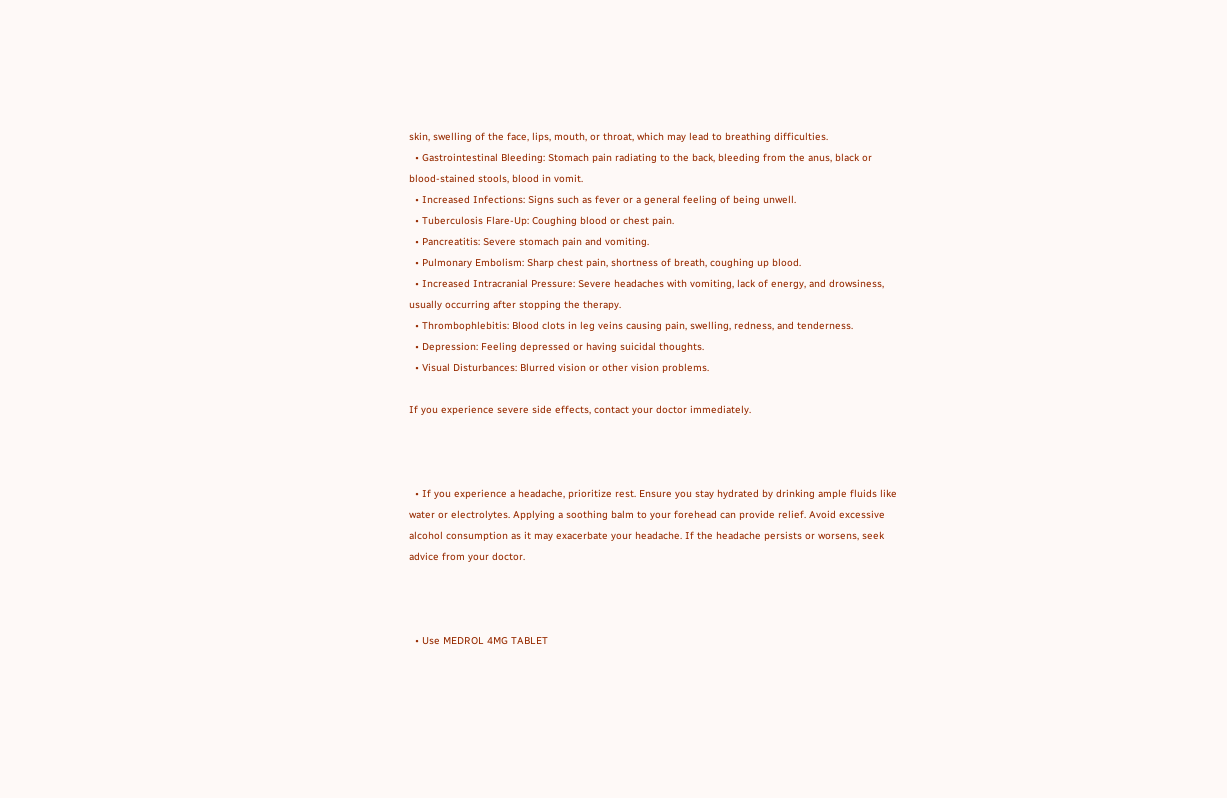skin, swelling of the face, lips, mouth, or throat, which may lead to breathing difficulties.
  • Gastrointestinal Bleeding: Stomach pain radiating to the back, bleeding from the anus, black or blood-stained stools, blood in vomit.
  • Increased Infections: Signs such as fever or a general feeling of being unwell.
  • Tuberculosis Flare-Up: Coughing blood or chest pain.
  • Pancreatitis: Severe stomach pain and vomiting.
  • Pulmonary Embolism: Sharp chest pain, shortness of breath, coughing up blood.
  • Increased Intracranial Pressure: Severe headaches with vomiting, lack of energy, and drowsiness, usually occurring after stopping the therapy.
  • Thrombophlebitis: Blood clots in leg veins causing pain, swelling, redness, and tenderness.
  • Depression: Feeling depressed or having suicidal thoughts.
  • Visual Disturbances: Blurred vision or other vision problems.

If you experience severe side effects, contact your doctor immediately.



  • If you experience a headache, prioritize rest. Ensure you stay hydrated by drinking ample fluids like water or electrolytes. Applying a soothing balm to your forehead can provide relief. Avoid excessive alcohol consumption as it may exacerbate your headache. If the headache persists or worsens, seek advice from your doctor.



  • Use MEDROL 4MG TABLET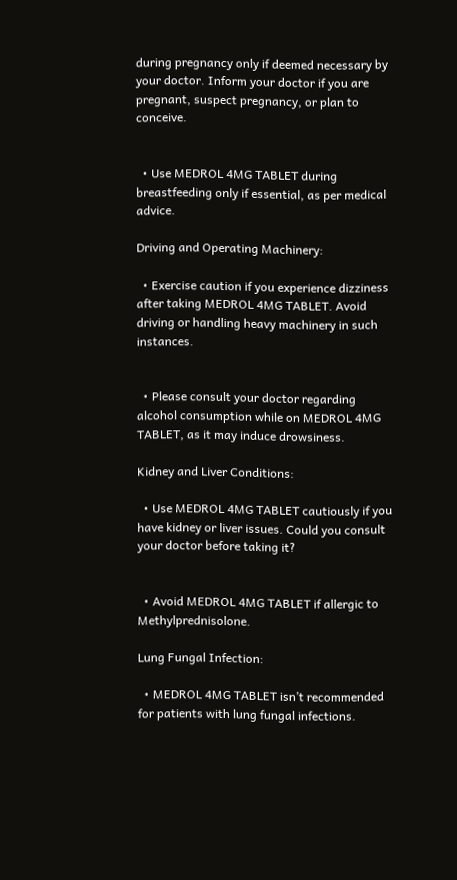during pregnancy only if deemed necessary by your doctor. Inform your doctor if you are pregnant, suspect pregnancy, or plan to conceive.


  • Use MEDROL 4MG TABLET during breastfeeding only if essential, as per medical advice.

Driving and Operating Machinery:

  • Exercise caution if you experience dizziness after taking MEDROL 4MG TABLET. Avoid driving or handling heavy machinery in such instances.


  • Please consult your doctor regarding alcohol consumption while on MEDROL 4MG TABLET, as it may induce drowsiness.

Kidney and Liver Conditions:

  • Use MEDROL 4MG TABLET cautiously if you have kidney or liver issues. Could you consult your doctor before taking it?


  • Avoid MEDROL 4MG TABLET if allergic to Methylprednisolone.

Lung Fungal Infection:

  • MEDROL 4MG TABLET isn’t recommended for patients with lung fungal infections.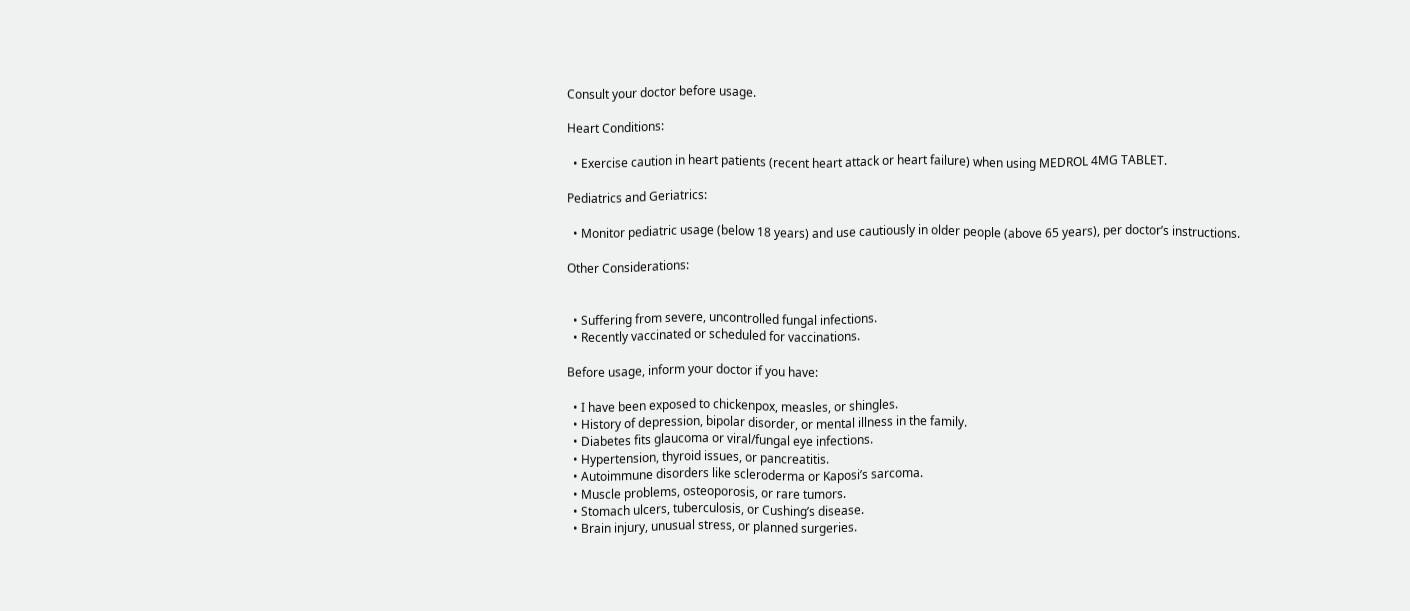Consult your doctor before usage.

Heart Conditions:

  • Exercise caution in heart patients (recent heart attack or heart failure) when using MEDROL 4MG TABLET.

Pediatrics and Geriatrics:

  • Monitor pediatric usage (below 18 years) and use cautiously in older people (above 65 years), per doctor’s instructions.

Other Considerations:


  • Suffering from severe, uncontrolled fungal infections.
  • Recently vaccinated or scheduled for vaccinations.

Before usage, inform your doctor if you have:

  • I have been exposed to chickenpox, measles, or shingles.
  • History of depression, bipolar disorder, or mental illness in the family.
  • Diabetes fits glaucoma or viral/fungal eye infections.
  • Hypertension, thyroid issues, or pancreatitis.
  • Autoimmune disorders like scleroderma or Kaposi’s sarcoma.
  • Muscle problems, osteoporosis, or rare tumors.
  • Stomach ulcers, tuberculosis, or Cushing’s disease.
  • Brain injury, unusual stress, or planned surgeries.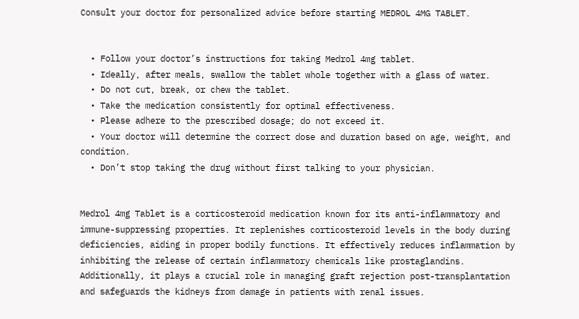Consult your doctor for personalized advice before starting MEDROL 4MG TABLET.


  • Follow your doctor’s instructions for taking Medrol 4mg tablet.
  • Ideally, after meals, swallow the tablet whole together with a glass of water.
  • Do not cut, break, or chew the tablet.
  • Take the medication consistently for optimal effectiveness.
  • Please adhere to the prescribed dosage; do not exceed it.
  • Your doctor will determine the correct dose and duration based on age, weight, and condition.
  • Don’t stop taking the drug without first talking to your physician.


Medrol 4mg Tablet is a corticosteroid medication known for its anti-inflammatory and immune-suppressing properties. It replenishes corticosteroid levels in the body during deficiencies, aiding in proper bodily functions. It effectively reduces inflammation by inhibiting the release of certain inflammatory chemicals like prostaglandins. Additionally, it plays a crucial role in managing graft rejection post-transplantation and safeguards the kidneys from damage in patients with renal issues.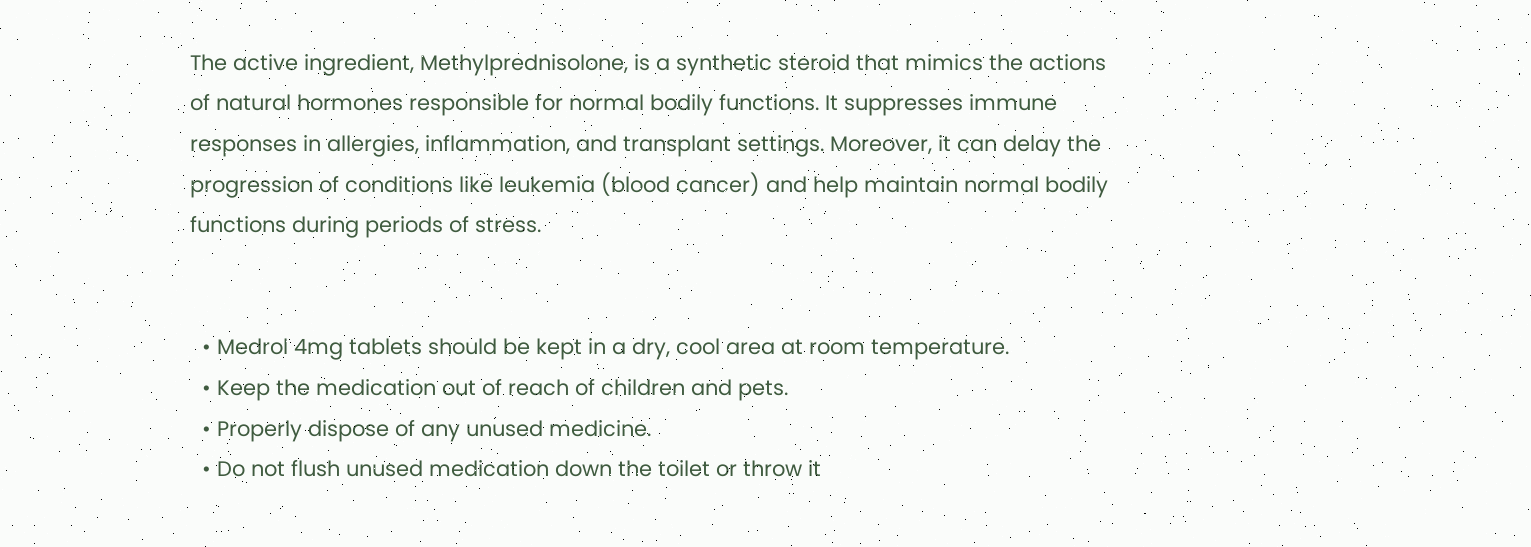The active ingredient, Methylprednisolone, is a synthetic steroid that mimics the actions of natural hormones responsible for normal bodily functions. It suppresses immune responses in allergies, inflammation, and transplant settings. Moreover, it can delay the progression of conditions like leukemia (blood cancer) and help maintain normal bodily functions during periods of stress.


  • Medrol 4mg tablets should be kept in a dry, cool area at room temperature.
  • Keep the medication out of reach of children and pets.
  • Properly dispose of any unused medicine.
  • Do not flush unused medication down the toilet or throw it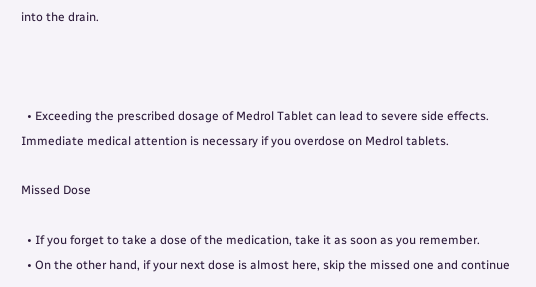into the drain.



  • Exceeding the prescribed dosage of Medrol Tablet can lead to severe side effects. Immediate medical attention is necessary if you overdose on Medrol tablets.

Missed Dose

  • If you forget to take a dose of the medication, take it as soon as you remember.
  • On the other hand, if your next dose is almost here, skip the missed one and continue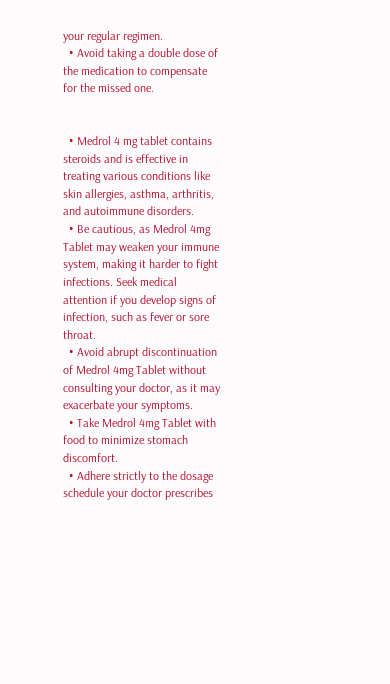your regular regimen.
  • Avoid taking a double dose of the medication to compensate for the missed one.


  • Medrol 4 mg tablet contains steroids and is effective in treating various conditions like skin allergies, asthma, arthritis, and autoimmune disorders.
  • Be cautious, as Medrol 4mg Tablet may weaken your immune system, making it harder to fight infections. Seek medical attention if you develop signs of infection, such as fever or sore throat.
  • Avoid abrupt discontinuation of Medrol 4mg Tablet without consulting your doctor, as it may exacerbate your symptoms.
  • Take Medrol 4mg Tablet with food to minimize stomach discomfort.
  • Adhere strictly to the dosage schedule your doctor prescribes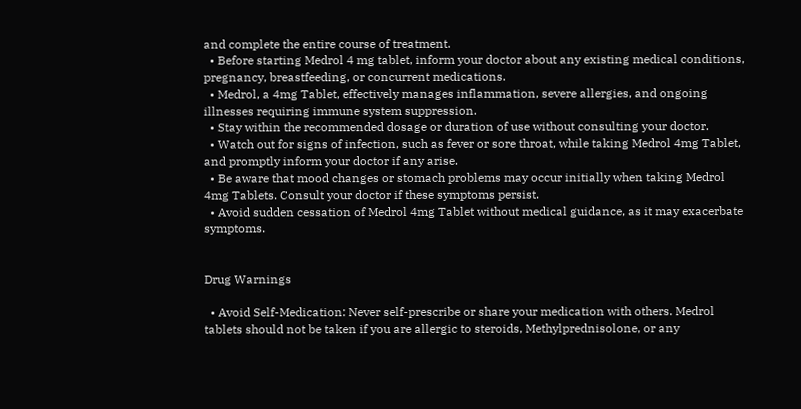and complete the entire course of treatment.
  • Before starting Medrol 4 mg tablet, inform your doctor about any existing medical conditions, pregnancy, breastfeeding, or concurrent medications.
  • Medrol, a 4mg Tablet, effectively manages inflammation, severe allergies, and ongoing illnesses requiring immune system suppression.
  • Stay within the recommended dosage or duration of use without consulting your doctor.
  • Watch out for signs of infection, such as fever or sore throat, while taking Medrol 4mg Tablet, and promptly inform your doctor if any arise.
  • Be aware that mood changes or stomach problems may occur initially when taking Medrol 4mg Tablets. Consult your doctor if these symptoms persist.
  • Avoid sudden cessation of Medrol 4mg Tablet without medical guidance, as it may exacerbate symptoms.


Drug Warnings

  • Avoid Self-Medication: Never self-prescribe or share your medication with others. Medrol tablets should not be taken if you are allergic to steroids, Methylprednisolone, or any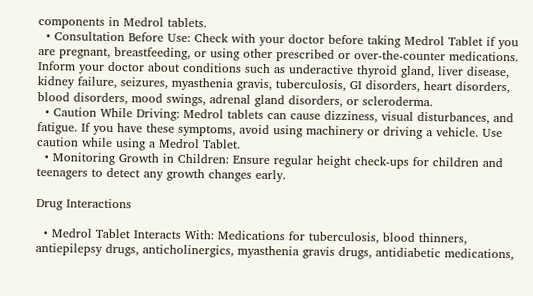components in Medrol tablets.
  • Consultation Before Use: Check with your doctor before taking Medrol Tablet if you are pregnant, breastfeeding, or using other prescribed or over-the-counter medications. Inform your doctor about conditions such as underactive thyroid gland, liver disease, kidney failure, seizures, myasthenia gravis, tuberculosis, GI disorders, heart disorders, blood disorders, mood swings, adrenal gland disorders, or scleroderma.
  • Caution While Driving: Medrol tablets can cause dizziness, visual disturbances, and fatigue. If you have these symptoms, avoid using machinery or driving a vehicle. Use caution while using a Medrol Tablet.
  • Monitoring Growth in Children: Ensure regular height check-ups for children and teenagers to detect any growth changes early.

Drug Interactions

  • Medrol Tablet Interacts With: Medications for tuberculosis, blood thinners, antiepilepsy drugs, anticholinergics, myasthenia gravis drugs, antidiabetic medications,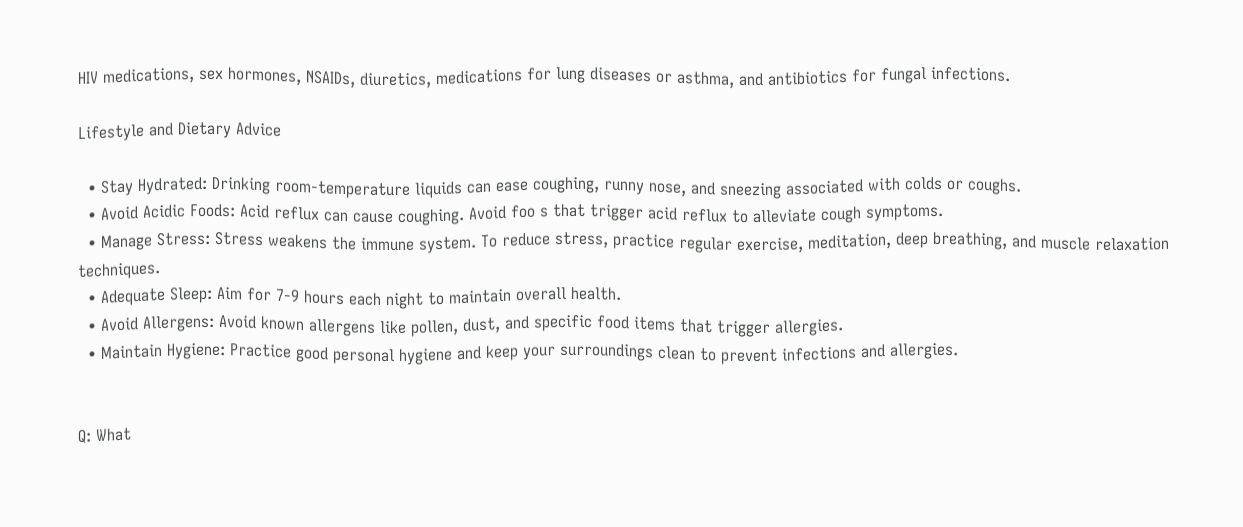HIV medications, sex hormones, NSAIDs, diuretics, medications for lung diseases or asthma, and antibiotics for fungal infections.

Lifestyle and Dietary Advice

  • Stay Hydrated: Drinking room-temperature liquids can ease coughing, runny nose, and sneezing associated with colds or coughs.
  • Avoid Acidic Foods: Acid reflux can cause coughing. Avoid foo s that trigger acid reflux to alleviate cough symptoms.
  • Manage Stress: Stress weakens the immune system. To reduce stress, practice regular exercise, meditation, deep breathing, and muscle relaxation techniques.
  • Adequate Sleep: Aim for 7-9 hours each night to maintain overall health.
  • Avoid Allergens: Avoid known allergens like pollen, dust, and specific food items that trigger allergies.
  • Maintain Hygiene: Practice good personal hygiene and keep your surroundings clean to prevent infections and allergies.


Q: What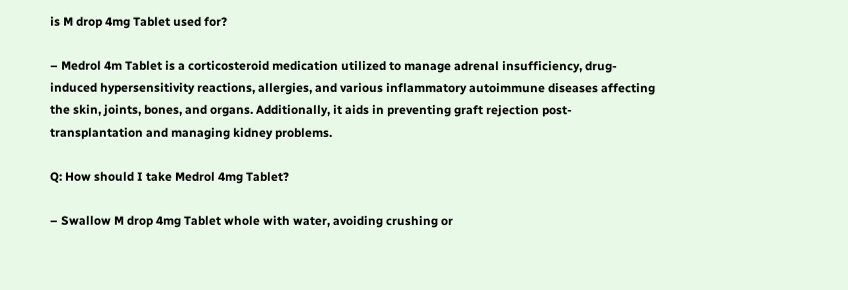is M drop 4mg Tablet used for?

– Medrol 4m Tablet is a corticosteroid medication utilized to manage adrenal insufficiency, drug-induced hypersensitivity reactions, allergies, and various inflammatory autoimmune diseases affecting the skin, joints, bones, and organs. Additionally, it aids in preventing graft rejection post-transplantation and managing kidney problems.

Q: How should I take Medrol 4mg Tablet?

– Swallow M drop 4mg Tablet whole with water, avoiding crushing or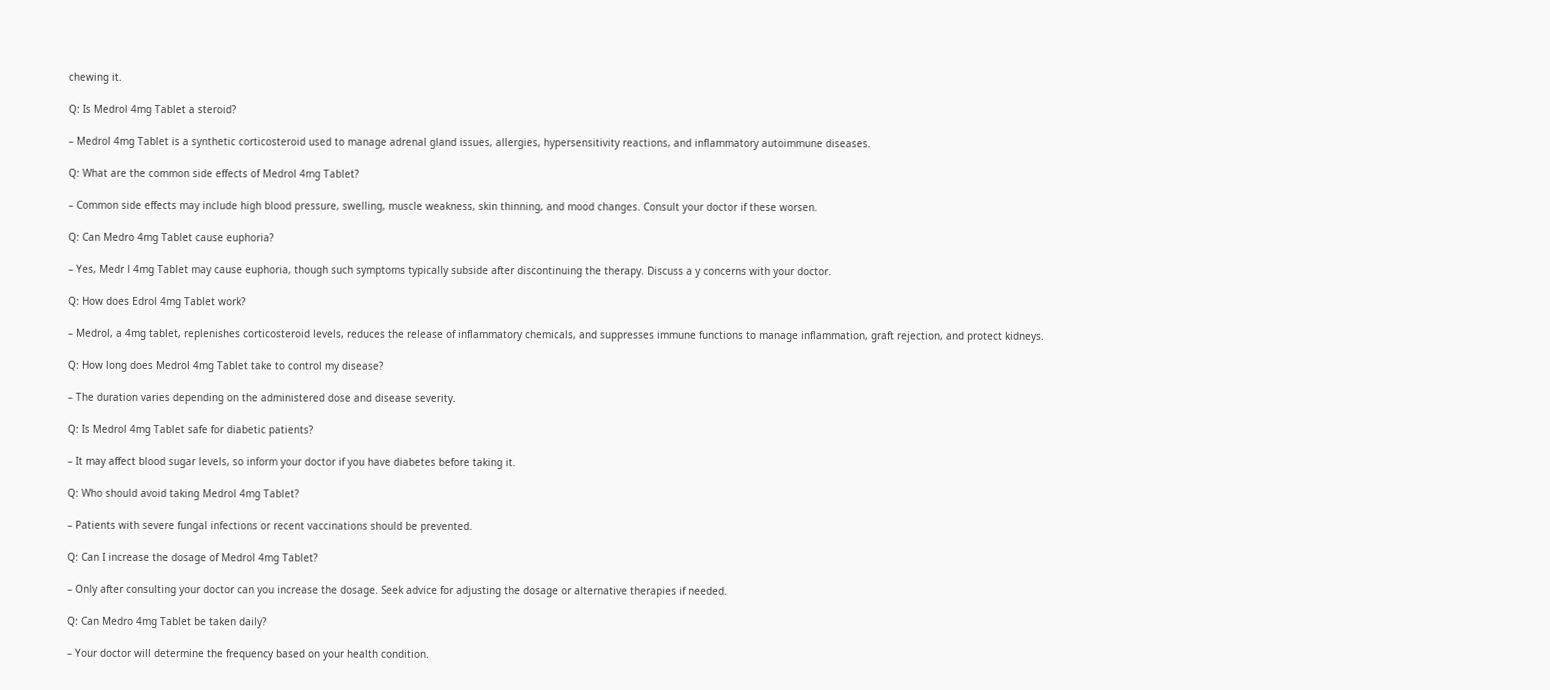chewing it.

Q: Is Medrol 4mg Tablet a steroid?

– Medrol 4mg Tablet is a synthetic corticosteroid used to manage adrenal gland issues, allergies, hypersensitivity reactions, and inflammatory autoimmune diseases.

Q: What are the common side effects of Medrol 4mg Tablet?

– Common side effects may include high blood pressure, swelling, muscle weakness, skin thinning, and mood changes. Consult your doctor if these worsen.

Q: Can Medro 4mg Tablet cause euphoria?

– Yes, Medr l 4mg Tablet may cause euphoria, though such symptoms typically subside after discontinuing the therapy. Discuss a y concerns with your doctor.

Q: How does Edrol 4mg Tablet work?

– Medrol, a 4mg tablet, replenishes corticosteroid levels, reduces the release of inflammatory chemicals, and suppresses immune functions to manage inflammation, graft rejection, and protect kidneys.

Q: How long does Medrol 4mg Tablet take to control my disease?

– The duration varies depending on the administered dose and disease severity.

Q: Is Medrol 4mg Tablet safe for diabetic patients?

– It may affect blood sugar levels, so inform your doctor if you have diabetes before taking it.

Q: Who should avoid taking Medrol 4mg Tablet?

– Patients with severe fungal infections or recent vaccinations should be prevented.

Q: Can I increase the dosage of Medrol 4mg Tablet?

– Only after consulting your doctor can you increase the dosage. Seek advice for adjusting the dosage or alternative therapies if needed.

Q: Can Medro 4mg Tablet be taken daily?

– Your doctor will determine the frequency based on your health condition.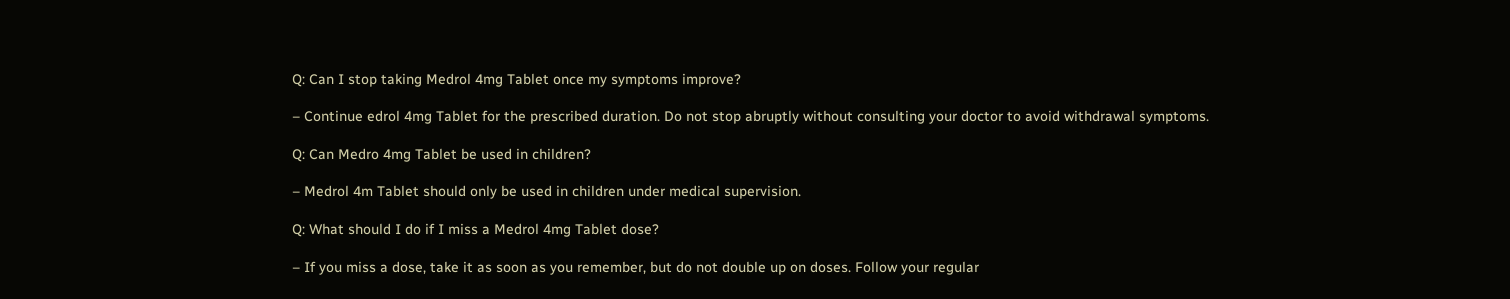Q: Can I stop taking Medrol 4mg Tablet once my symptoms improve?

– Continue edrol 4mg Tablet for the prescribed duration. Do not stop abruptly without consulting your doctor to avoid withdrawal symptoms.

Q: Can Medro 4mg Tablet be used in children?

– Medrol 4m Tablet should only be used in children under medical supervision.

Q: What should I do if I miss a Medrol 4mg Tablet dose?

– If you miss a dose, take it as soon as you remember, but do not double up on doses. Follow your regular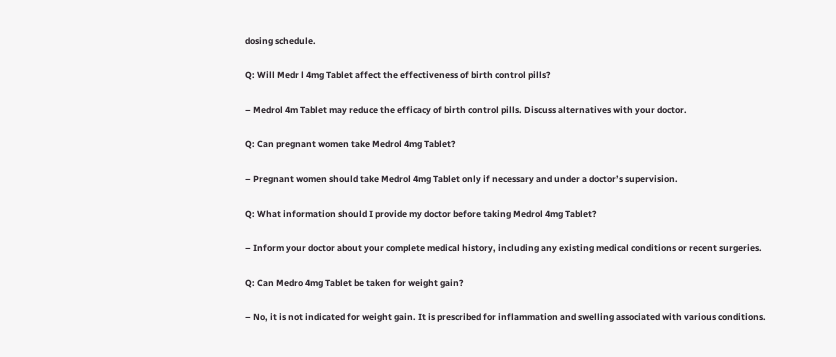dosing schedule.

Q: Will Medr l 4mg Tablet affect the effectiveness of birth control pills?

– Medrol 4m Tablet may reduce the efficacy of birth control pills. Discuss alternatives with your doctor.

Q: Can pregnant women take Medrol 4mg Tablet?

– Pregnant women should take Medrol 4mg Tablet only if necessary and under a doctor’s supervision.

Q: What information should I provide my doctor before taking Medrol 4mg Tablet?

– Inform your doctor about your complete medical history, including any existing medical conditions or recent surgeries.

Q: Can Medro 4mg Tablet be taken for weight gain?

– No, it is not indicated for weight gain. It is prescribed for inflammation and swelling associated with various conditions.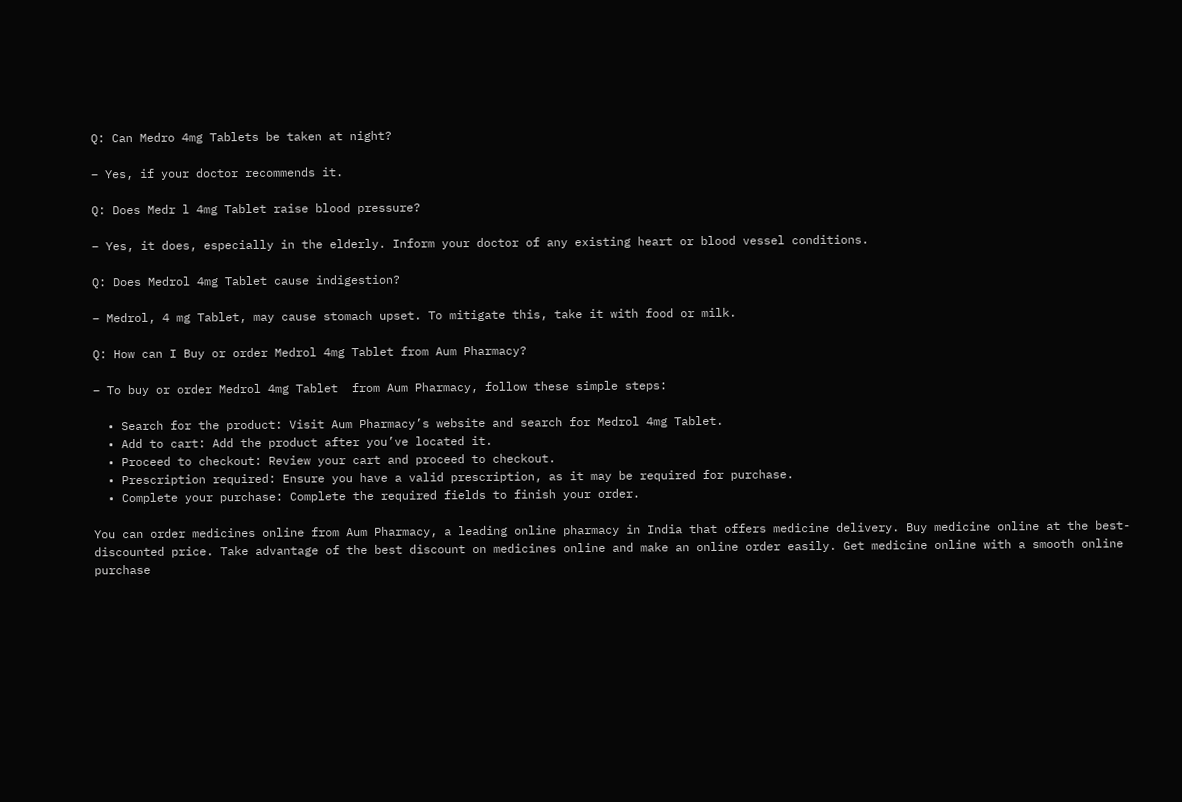Q: Can Medro 4mg Tablets be taken at night?

– Yes, if your doctor recommends it.

Q: Does Medr l 4mg Tablet raise blood pressure?

– Yes, it does, especially in the elderly. Inform your doctor of any existing heart or blood vessel conditions.

Q: Does Medrol 4mg Tablet cause indigestion?

– Medrol, 4 mg Tablet, may cause stomach upset. To mitigate this, take it with food or milk.

Q: How can I Buy or order Medrol 4mg Tablet from Aum Pharmacy?

– To buy or order Medrol 4mg Tablet  from Aum Pharmacy, follow these simple steps:

  • Search for the product: Visit Aum Pharmacy’s website and search for Medrol 4mg Tablet.
  • Add to cart: Add the product after you’ve located it.
  • Proceed to checkout: Review your cart and proceed to checkout.
  • Prescription required: Ensure you have a valid prescription, as it may be required for purchase.
  • Complete your purchase: Complete the required fields to finish your order.

You can order medicines online from Aum Pharmacy, a leading online pharmacy in India that offers medicine delivery. Buy medicine online at the best-discounted price. Take advantage of the best discount on medicines online and make an online order easily. Get medicine online with a smooth online purchase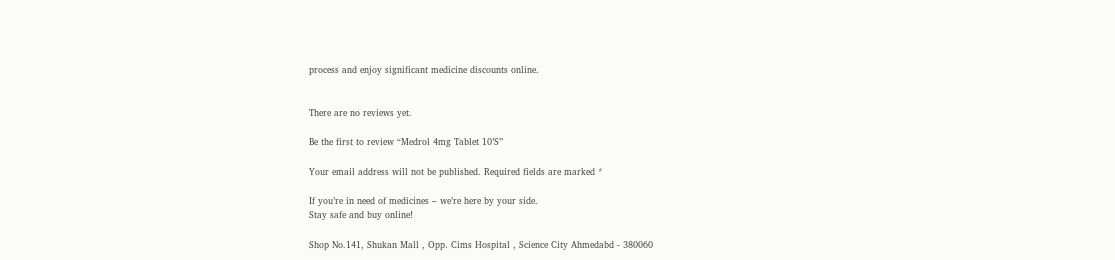process and enjoy significant medicine discounts online.


There are no reviews yet.

Be the first to review “Medrol 4mg Tablet 10’S”

Your email address will not be published. Required fields are marked *

If you’re in need of medicines – we’re here by your side.
Stay safe and buy online!

Shop No.141, Shukan Mall , Opp. Cims Hospital , Science City Ahmedabd - 380060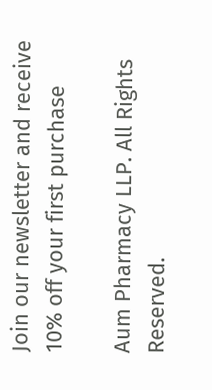Join our newsletter and receive
10% off your first purchase

Aum Pharmacy LLP. All Rights Reserved.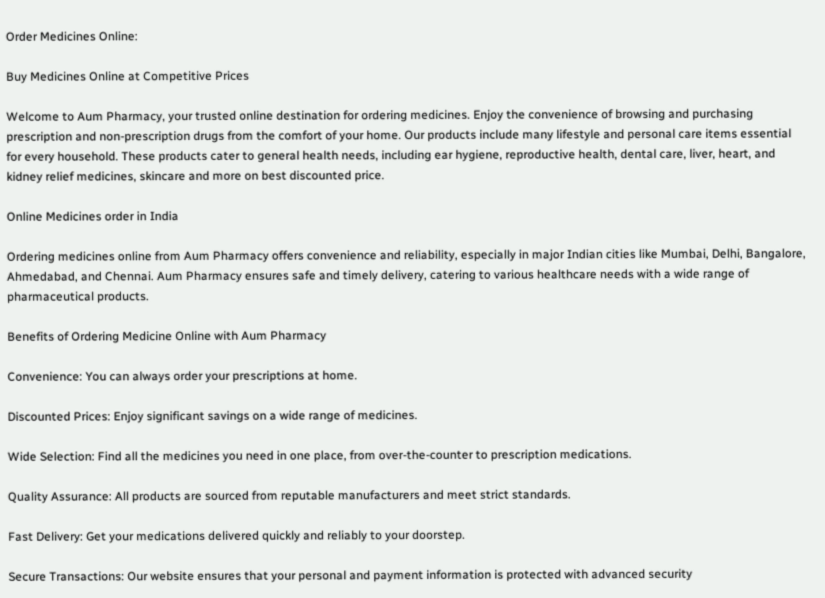Order Medicines Online:

Buy Medicines Online at Competitive Prices

Welcome to Aum Pharmacy, your trusted online destination for ordering medicines. Enjoy the convenience of browsing and purchasing prescription and non-prescription drugs from the comfort of your home. Our products include many lifestyle and personal care items essential for every household. These products cater to general health needs, including ear hygiene, reproductive health, dental care, liver, heart, and kidney relief medicines, skincare and more on best discounted price.

Online Medicines order in India

Ordering medicines online from Aum Pharmacy offers convenience and reliability, especially in major Indian cities like Mumbai, Delhi, Bangalore, Ahmedabad, and Chennai. Aum Pharmacy ensures safe and timely delivery, catering to various healthcare needs with a wide range of pharmaceutical products.

Benefits of Ordering Medicine Online with Aum Pharmacy

Convenience: You can always order your prescriptions at home.

Discounted Prices: Enjoy significant savings on a wide range of medicines.

Wide Selection: Find all the medicines you need in one place, from over-the-counter to prescription medications.

Quality Assurance: All products are sourced from reputable manufacturers and meet strict standards.

Fast Delivery: Get your medications delivered quickly and reliably to your doorstep.

Secure Transactions: Our website ensures that your personal and payment information is protected with advanced security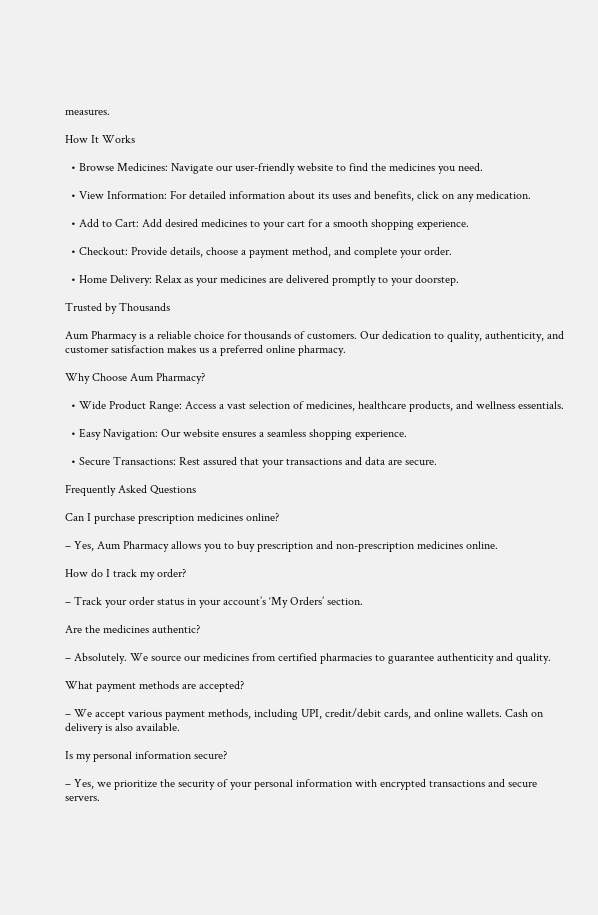measures.

How It Works

  • Browse Medicines: Navigate our user-friendly website to find the medicines you need.

  • View Information: For detailed information about its uses and benefits, click on any medication.

  • Add to Cart: Add desired medicines to your cart for a smooth shopping experience.

  • Checkout: Provide details, choose a payment method, and complete your order.

  • Home Delivery: Relax as your medicines are delivered promptly to your doorstep.

Trusted by Thousands

Aum Pharmacy is a reliable choice for thousands of customers. Our dedication to quality, authenticity, and customer satisfaction makes us a preferred online pharmacy.

Why Choose Aum Pharmacy?

  • Wide Product Range: Access a vast selection of medicines, healthcare products, and wellness essentials.

  • Easy Navigation: Our website ensures a seamless shopping experience.

  • Secure Transactions: Rest assured that your transactions and data are secure.

Frequently Asked Questions

Can I purchase prescription medicines online?

– Yes, Aum Pharmacy allows you to buy prescription and non-prescription medicines online.

How do I track my order?

– Track your order status in your account’s ‘My Orders’ section.

Are the medicines authentic?

– Absolutely. We source our medicines from certified pharmacies to guarantee authenticity and quality.

What payment methods are accepted?

– We accept various payment methods, including UPI, credit/debit cards, and online wallets. Cash on delivery is also available.

Is my personal information secure?

– Yes, we prioritize the security of your personal information with encrypted transactions and secure servers.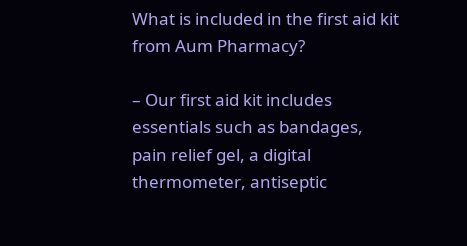What is included in the first aid kit from Aum Pharmacy?

– Our first aid kit includes essentials such as bandages, pain relief gel, a digital thermometer, antiseptic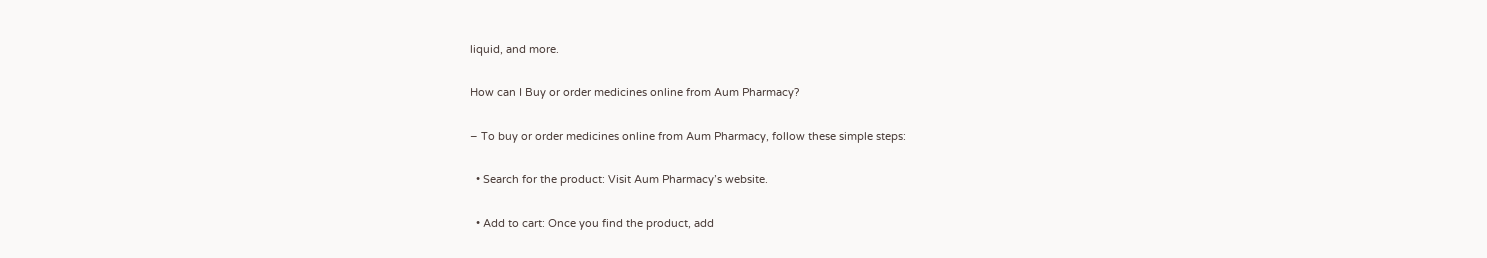liquid, and more.

How can I Buy or order medicines online from Aum Pharmacy?

– To buy or order medicines online from Aum Pharmacy, follow these simple steps:

  • Search for the product: Visit Aum Pharmacy’s website.

  • Add to cart: Once you find the product, add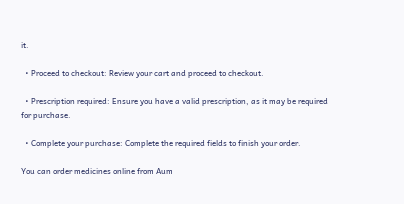it.

  • Proceed to checkout: Review your cart and proceed to checkout.

  • Prescription required: Ensure you have a valid prescription, as it may be required for purchase.

  • Complete your purchase: Complete the required fields to finish your order.

You can order medicines online from Aum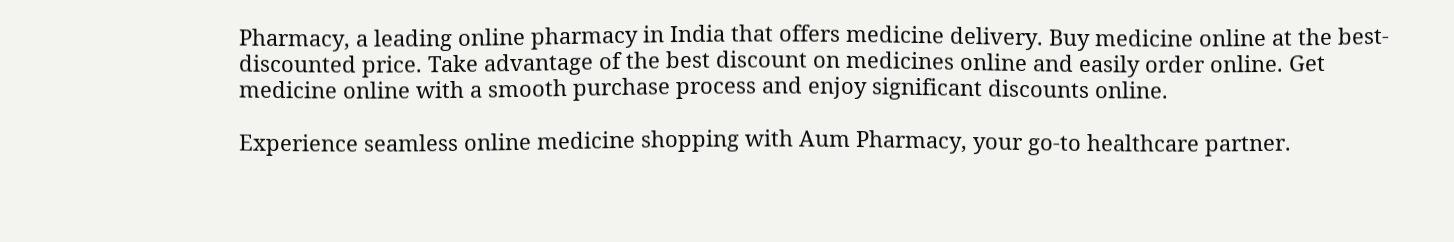Pharmacy, a leading online pharmacy in India that offers medicine delivery. Buy medicine online at the best-discounted price. Take advantage of the best discount on medicines online and easily order online. Get medicine online with a smooth purchase process and enjoy significant discounts online.

Experience seamless online medicine shopping with Aum Pharmacy, your go-to healthcare partner.